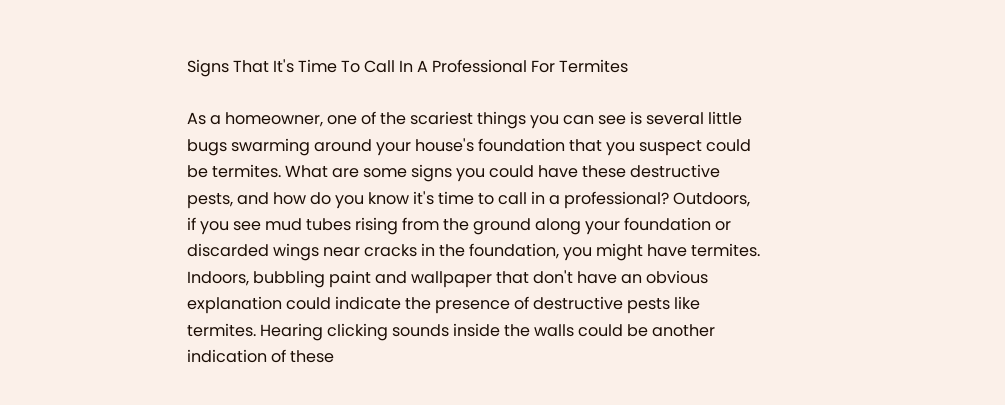Signs That It's Time To Call In A Professional For Termites

As a homeowner, one of the scariest things you can see is several little bugs swarming around your house's foundation that you suspect could be termites. What are some signs you could have these destructive pests, and how do you know it's time to call in a professional? Outdoors, if you see mud tubes rising from the ground along your foundation or discarded wings near cracks in the foundation, you might have termites. Indoors, bubbling paint and wallpaper that don't have an obvious explanation could indicate the presence of destructive pests like termites. Hearing clicking sounds inside the walls could be another indication of these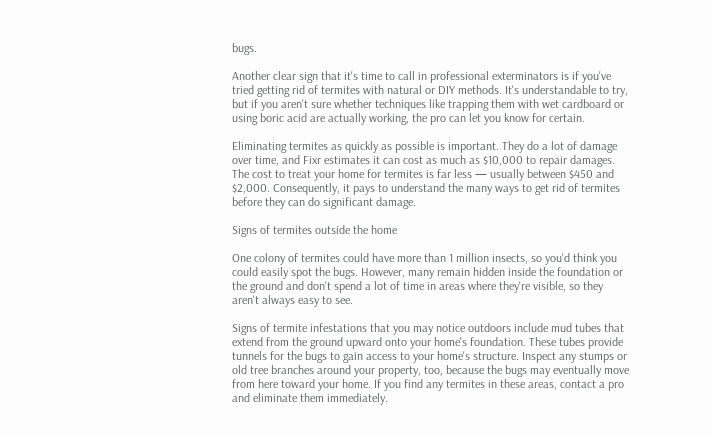bugs.

Another clear sign that it's time to call in professional exterminators is if you've tried getting rid of termites with natural or DIY methods. It's understandable to try, but if you aren't sure whether techniques like trapping them with wet cardboard or using boric acid are actually working, the pro can let you know for certain.

Eliminating termites as quickly as possible is important. They do a lot of damage over time, and Fixr estimates it can cost as much as $10,000 to repair damages. The cost to treat your home for termites is far less — usually between $450 and $2,000. Consequently, it pays to understand the many ways to get rid of termites before they can do significant damage.

Signs of termites outside the home

One colony of termites could have more than 1 million insects, so you'd think you could easily spot the bugs. However, many remain hidden inside the foundation or the ground and don't spend a lot of time in areas where they're visible, so they aren't always easy to see.

Signs of termite infestations that you may notice outdoors include mud tubes that extend from the ground upward onto your home's foundation. These tubes provide tunnels for the bugs to gain access to your home's structure. Inspect any stumps or old tree branches around your property, too, because the bugs may eventually move from here toward your home. If you find any termites in these areas, contact a pro and eliminate them immediately.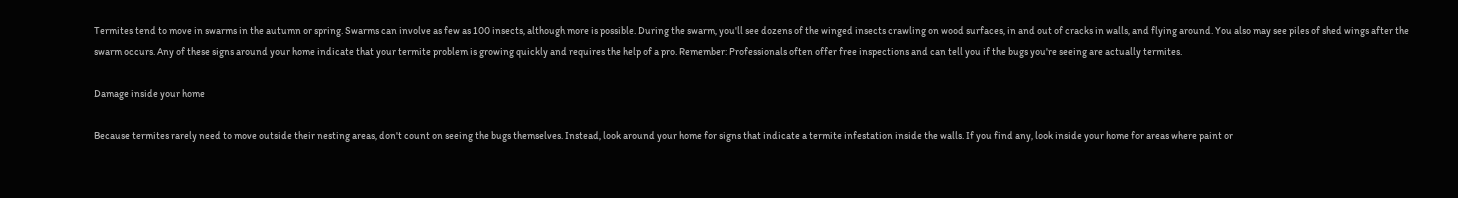Termites tend to move in swarms in the autumn or spring. Swarms can involve as few as 100 insects, although more is possible. During the swarm, you'll see dozens of the winged insects crawling on wood surfaces, in and out of cracks in walls, and flying around. You also may see piles of shed wings after the swarm occurs. Any of these signs around your home indicate that your termite problem is growing quickly and requires the help of a pro. Remember: Professionals often offer free inspections and can tell you if the bugs you're seeing are actually termites.

Damage inside your home

Because termites rarely need to move outside their nesting areas, don't count on seeing the bugs themselves. Instead, look around your home for signs that indicate a termite infestation inside the walls. If you find any, look inside your home for areas where paint or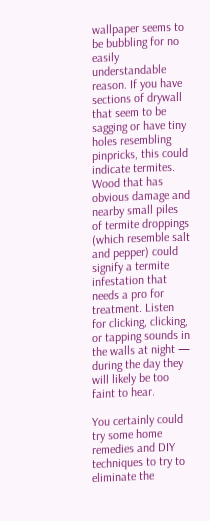wallpaper seems to be bubbling for no easily understandable reason. If you have sections of drywall that seem to be sagging or have tiny holes resembling pinpricks, this could indicate termites. Wood that has obvious damage and nearby small piles of termite droppings (which resemble salt and pepper) could signify a termite infestation that needs a pro for treatment. Listen for clicking, clicking, or tapping sounds in the walls at night — during the day they will likely be too faint to hear.

You certainly could try some home remedies and DIY techniques to try to eliminate the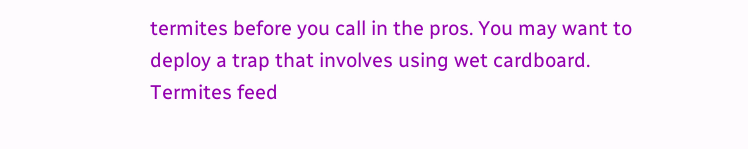termites before you call in the pros. You may want to deploy a trap that involves using wet cardboard. Termites feed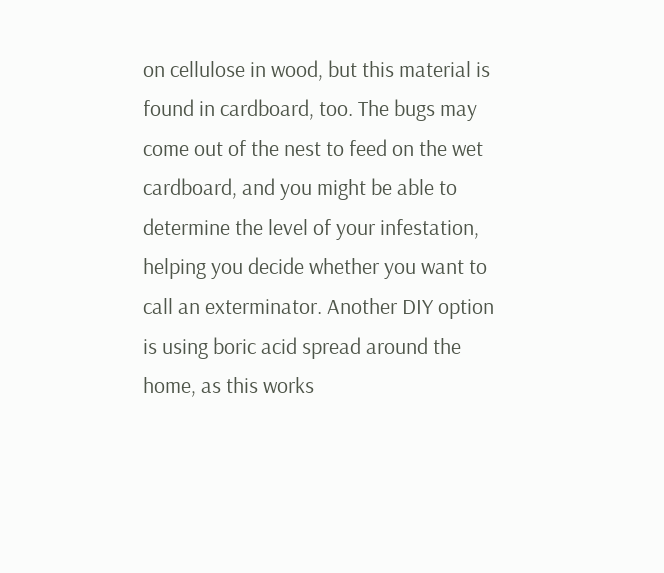on cellulose in wood, but this material is found in cardboard, too. The bugs may come out of the nest to feed on the wet cardboard, and you might be able to determine the level of your infestation, helping you decide whether you want to call an exterminator. Another DIY option is using boric acid spread around the home, as this works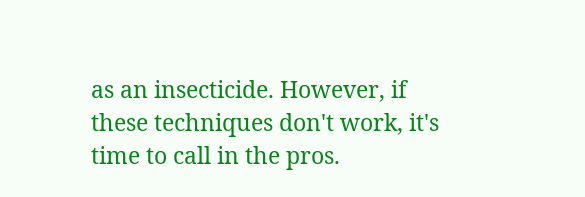as an insecticide. However, if these techniques don't work, it's time to call in the pros.